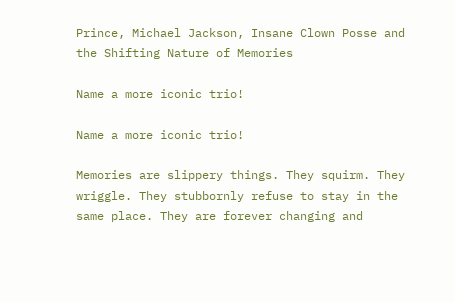Prince, Michael Jackson, Insane Clown Posse and the Shifting Nature of Memories

Name a more iconic trio!

Name a more iconic trio!

Memories are slippery things. They squirm. They wriggle. They stubbornly refuse to stay in the same place. They are forever changing and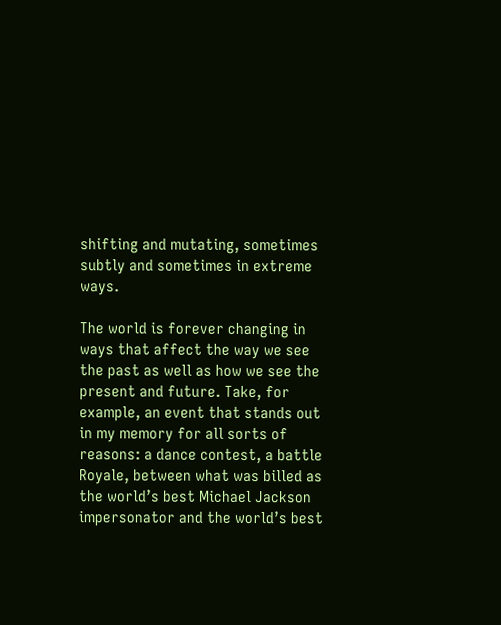shifting and mutating, sometimes subtly and sometimes in extreme ways.

The world is forever changing in ways that affect the way we see the past as well as how we see the present and future. Take, for example, an event that stands out in my memory for all sorts of reasons: a dance contest, a battle Royale, between what was billed as the world’s best Michael Jackson impersonator and the world’s best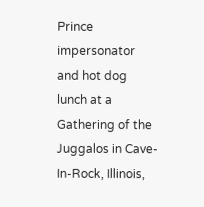Prince impersonator and hot dog lunch at a Gathering of the Juggalos in Cave-In-Rock, Illinois,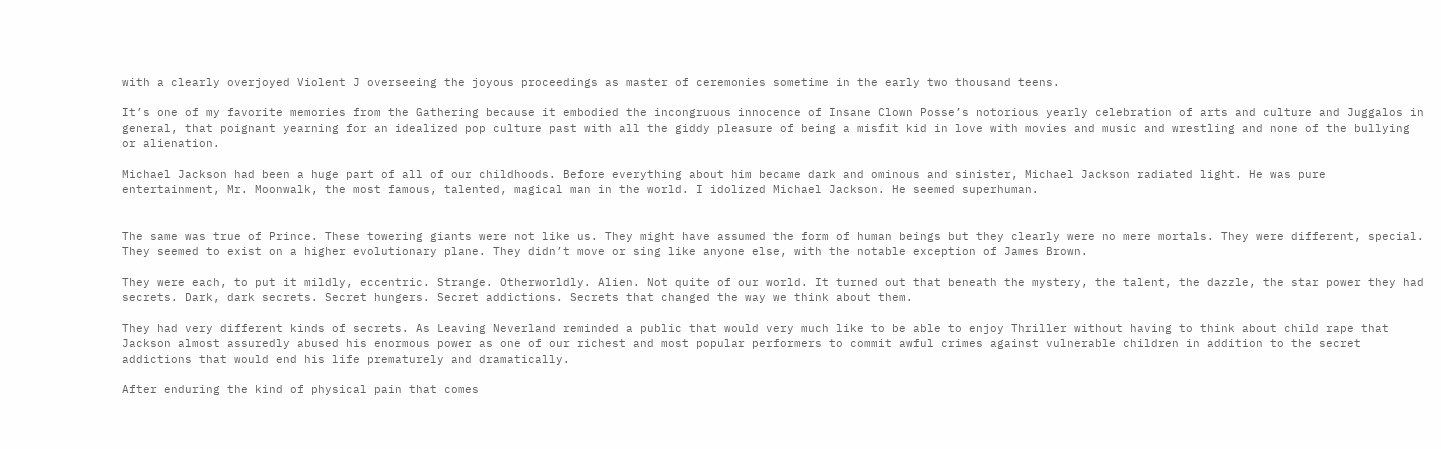with a clearly overjoyed Violent J overseeing the joyous proceedings as master of ceremonies sometime in the early two thousand teens.

It’s one of my favorite memories from the Gathering because it embodied the incongruous innocence of Insane Clown Posse’s notorious yearly celebration of arts and culture and Juggalos in general, that poignant yearning for an idealized pop culture past with all the giddy pleasure of being a misfit kid in love with movies and music and wrestling and none of the bullying or alienation.

Michael Jackson had been a huge part of all of our childhoods. Before everything about him became dark and ominous and sinister, Michael Jackson radiated light. He was pure entertainment, Mr. Moonwalk, the most famous, talented, magical man in the world. I idolized Michael Jackson. He seemed superhuman.


The same was true of Prince. These towering giants were not like us. They might have assumed the form of human beings but they clearly were no mere mortals. They were different, special. They seemed to exist on a higher evolutionary plane. They didn’t move or sing like anyone else, with the notable exception of James Brown.

They were each, to put it mildly, eccentric. Strange. Otherworldly. Alien. Not quite of our world. It turned out that beneath the mystery, the talent, the dazzle, the star power they had secrets. Dark, dark secrets. Secret hungers. Secret addictions. Secrets that changed the way we think about them.

They had very different kinds of secrets. As Leaving Neverland reminded a public that would very much like to be able to enjoy Thriller without having to think about child rape that Jackson almost assuredly abused his enormous power as one of our richest and most popular performers to commit awful crimes against vulnerable children in addition to the secret addictions that would end his life prematurely and dramatically.

After enduring the kind of physical pain that comes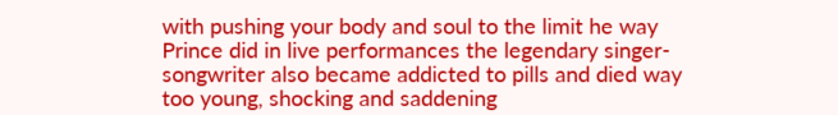with pushing your body and soul to the limit he way Prince did in live performances the legendary singer-songwriter also became addicted to pills and died way too young, shocking and saddening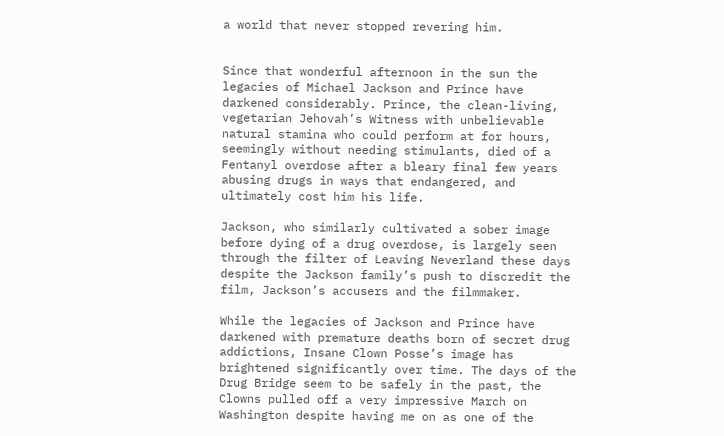a world that never stopped revering him.


Since that wonderful afternoon in the sun the legacies of Michael Jackson and Prince have darkened considerably. Prince, the clean-living, vegetarian Jehovah’s Witness with unbelievable natural stamina who could perform at for hours, seemingly without needing stimulants, died of a Fentanyl overdose after a bleary final few years abusing drugs in ways that endangered, and ultimately cost him his life.

Jackson, who similarly cultivated a sober image before dying of a drug overdose, is largely seen through the filter of Leaving Neverland these days despite the Jackson family’s push to discredit the film, Jackson’s accusers and the filmmaker.

While the legacies of Jackson and Prince have darkened with premature deaths born of secret drug addictions, Insane Clown Posse’s image has brightened significantly over time. The days of the Drug Bridge seem to be safely in the past, the Clowns pulled off a very impressive March on Washington despite having me on as one of the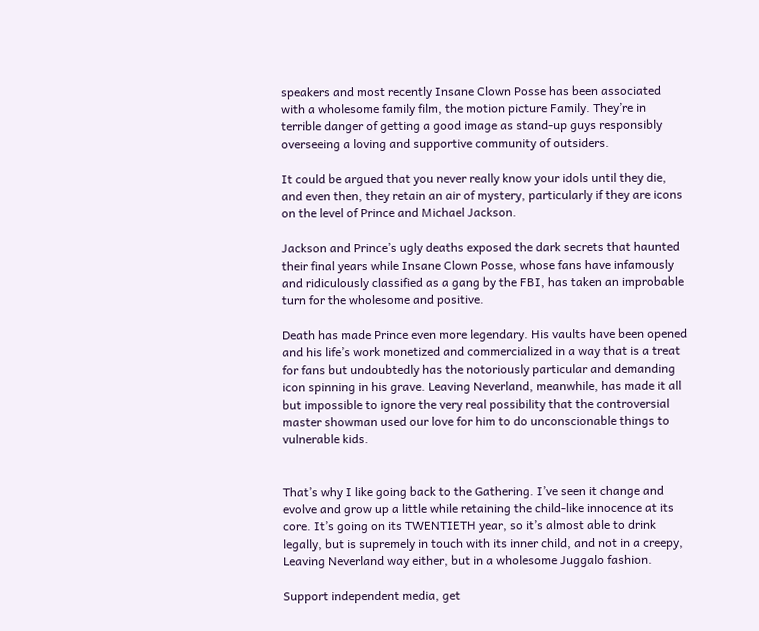speakers and most recently Insane Clown Posse has been associated with a wholesome family film, the motion picture Family. They’re in terrible danger of getting a good image as stand-up guys responsibly overseeing a loving and supportive community of outsiders.

It could be argued that you never really know your idols until they die, and even then, they retain an air of mystery, particularly if they are icons on the level of Prince and Michael Jackson.

Jackson and Prince’s ugly deaths exposed the dark secrets that haunted their final years while Insane Clown Posse, whose fans have infamously and ridiculously classified as a gang by the FBI, has taken an improbable turn for the wholesome and positive.

Death has made Prince even more legendary. His vaults have been opened and his life’s work monetized and commercialized in a way that is a treat for fans but undoubtedly has the notoriously particular and demanding icon spinning in his grave. Leaving Neverland, meanwhile, has made it all but impossible to ignore the very real possibility that the controversial master showman used our love for him to do unconscionable things to vulnerable kids.


That’s why I like going back to the Gathering. I’ve seen it change and evolve and grow up a little while retaining the child-like innocence at its core. It’s going on its TWENTIETH year, so it’s almost able to drink legally, but is supremely in touch with its inner child, and not in a creepy, Leaving Neverland way either, but in a wholesome Juggalo fashion.

Support independent media, get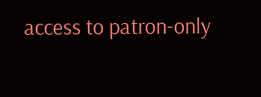access to patron-only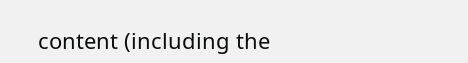content (including the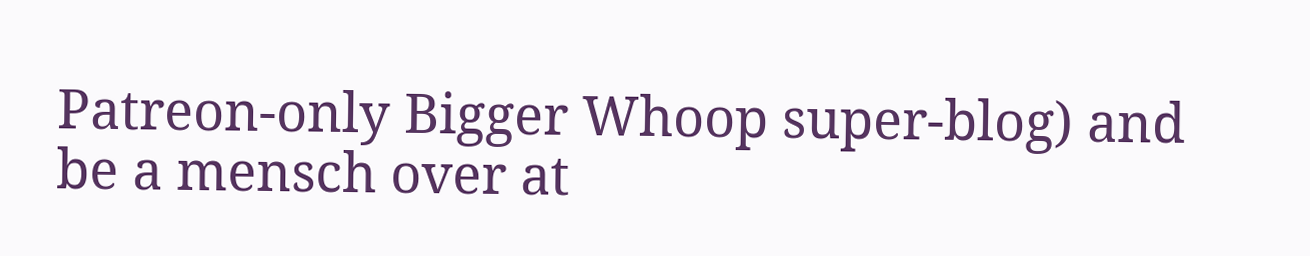Patreon-only Bigger Whoop super-blog) and be a mensch over at